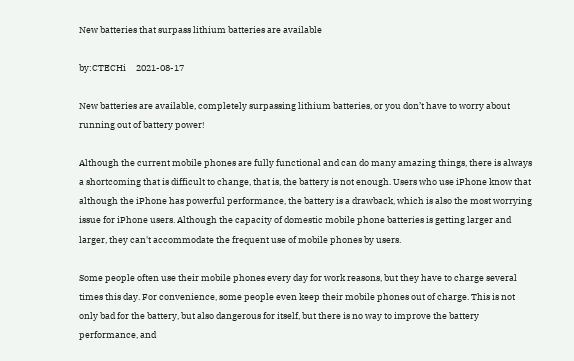New batteries that surpass lithium batteries are available

by:CTECHi     2021-08-17

New batteries are available, completely surpassing lithium batteries, or you don’t have to worry about running out of battery power!

Although the current mobile phones are fully functional and can do many amazing things, there is always a shortcoming that is difficult to change, that is, the battery is not enough. Users who use iPhone know that although the iPhone has powerful performance, the battery is a drawback, which is also the most worrying issue for iPhone users. Although the capacity of domestic mobile phone batteries is getting larger and larger, they can't accommodate the frequent use of mobile phones by users.

Some people often use their mobile phones every day for work reasons, but they have to charge several times this day. For convenience, some people even keep their mobile phones out of charge. This is not only bad for the battery, but also dangerous for itself, but there is no way to improve the battery performance, and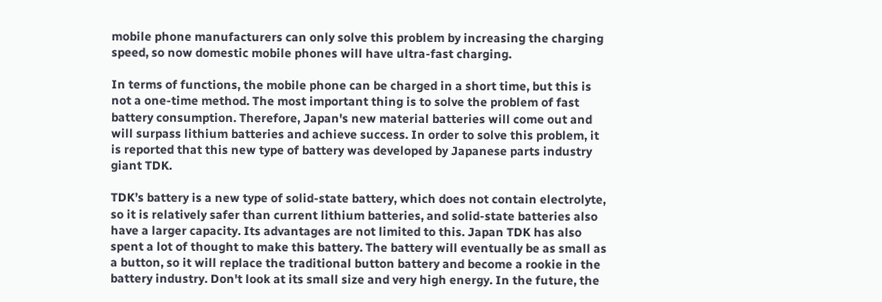mobile phone manufacturers can only solve this problem by increasing the charging speed, so now domestic mobile phones will have ultra-fast charging.

In terms of functions, the mobile phone can be charged in a short time, but this is not a one-time method. The most important thing is to solve the problem of fast battery consumption. Therefore, Japan's new material batteries will come out and will surpass lithium batteries and achieve success. In order to solve this problem, it is reported that this new type of battery was developed by Japanese parts industry giant TDK.

TDK’s battery is a new type of solid-state battery, which does not contain electrolyte, so it is relatively safer than current lithium batteries, and solid-state batteries also have a larger capacity. Its advantages are not limited to this. Japan TDK has also spent a lot of thought to make this battery. The battery will eventually be as small as a button, so it will replace the traditional button battery and become a rookie in the battery industry. Don't look at its small size and very high energy. In the future, the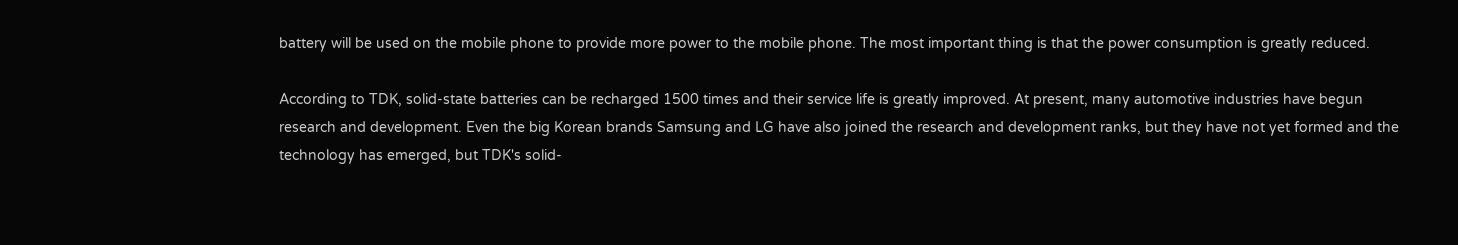battery will be used on the mobile phone to provide more power to the mobile phone. The most important thing is that the power consumption is greatly reduced.

According to TDK, solid-state batteries can be recharged 1500 times and their service life is greatly improved. At present, many automotive industries have begun research and development. Even the big Korean brands Samsung and LG have also joined the research and development ranks, but they have not yet formed and the technology has emerged, but TDK's solid-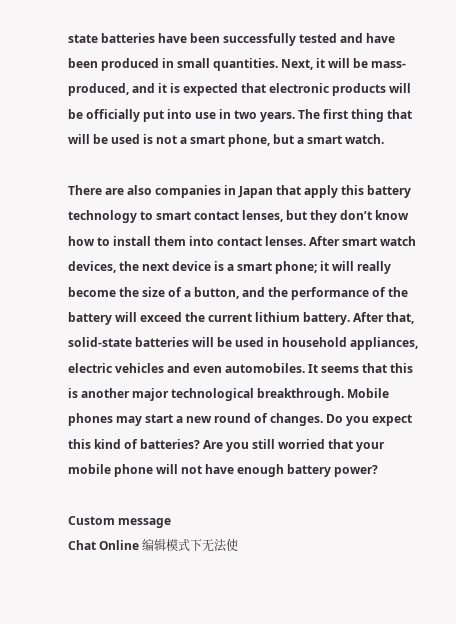state batteries have been successfully tested and have been produced in small quantities. Next, it will be mass-produced, and it is expected that electronic products will be officially put into use in two years. The first thing that will be used is not a smart phone, but a smart watch.

There are also companies in Japan that apply this battery technology to smart contact lenses, but they don’t know how to install them into contact lenses. After smart watch devices, the next device is a smart phone; it will really become the size of a button, and the performance of the battery will exceed the current lithium battery. After that, solid-state batteries will be used in household appliances, electric vehicles and even automobiles. It seems that this is another major technological breakthrough. Mobile phones may start a new round of changes. Do you expect this kind of batteries? Are you still worried that your mobile phone will not have enough battery power?

Custom message
Chat Online 编辑模式下无法使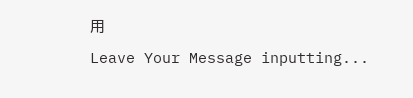用
Leave Your Message inputting...